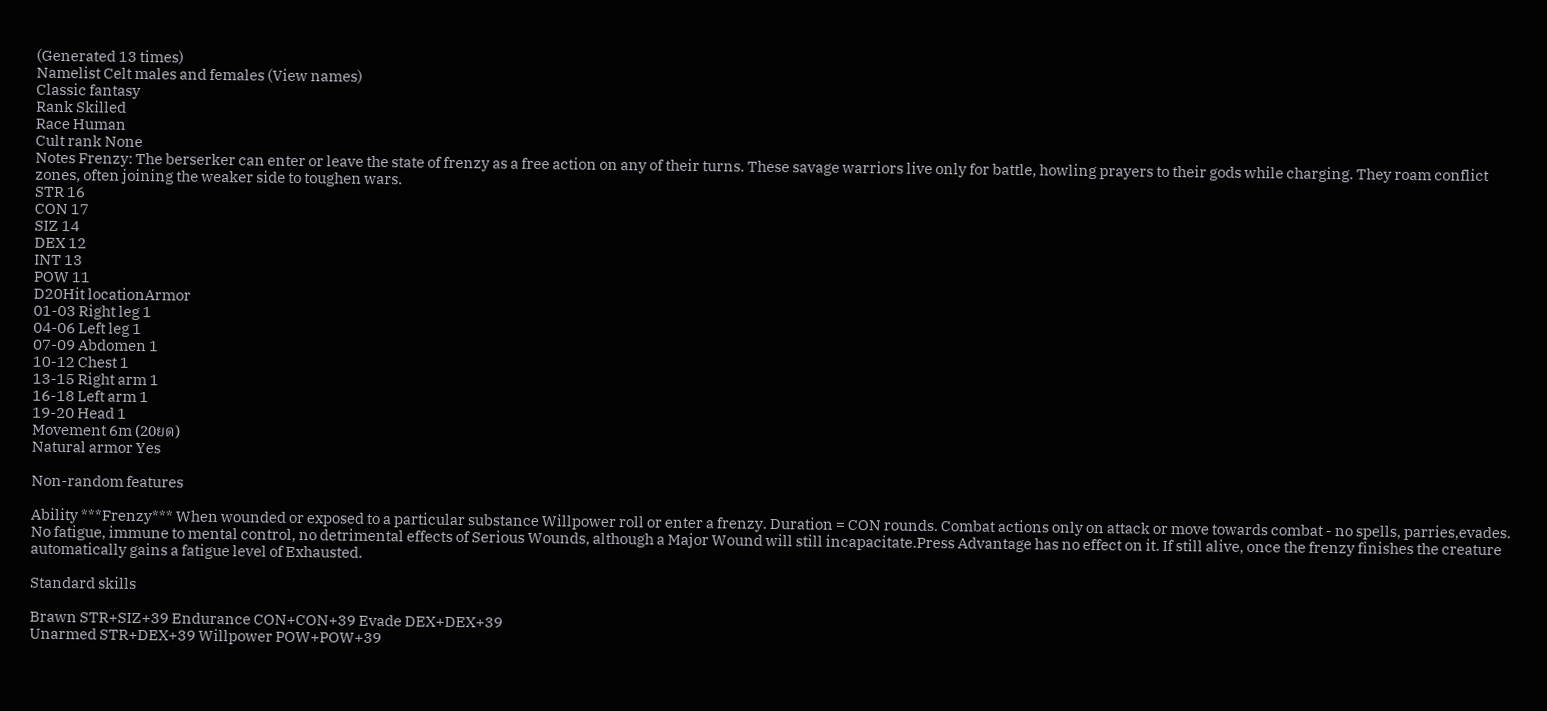(Generated 13 times)
Namelist Celt males and females (View names)
Classic fantasy
Rank Skilled
Race Human
Cult rank None
Notes Frenzy: The berserker can enter or leave the state of frenzy as a free action on any of their turns. These savage warriors live only for battle, howling prayers to their gods while charging. They roam conflict zones, often joining the weaker side to toughen wars.
STR 16
CON 17
SIZ 14
DEX 12
INT 13
POW 11
D20Hit locationArmor
01-03 Right leg 1
04-06 Left leg 1
07-09 Abdomen 1
10-12 Chest 1
13-15 Right arm 1
16-18 Left arm 1
19-20 Head 1
Movement 6m (20ยด)
Natural armor Yes

Non-random features

Ability ***Frenzy*** When wounded or exposed to a particular substance Willpower roll or enter a frenzy. Duration = CON rounds. Combat actions only on attack or move towards combat - no spells, parries,evades. No fatigue, immune to mental control, no detrimental effects of Serious Wounds, although a Major Wound will still incapacitate.Press Advantage has no effect on it. If still alive, once the frenzy finishes the creature automatically gains a fatigue level of Exhausted.

Standard skills

Brawn STR+SIZ+39 Endurance CON+CON+39 Evade DEX+DEX+39
Unarmed STR+DEX+39 Willpower POW+POW+39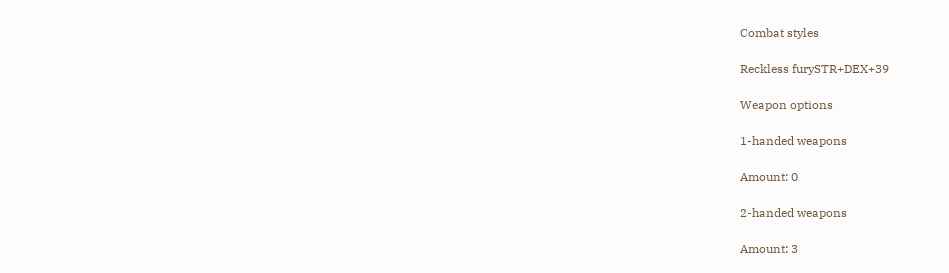Combat styles

Reckless furySTR+DEX+39

Weapon options

1-handed weapons

Amount: 0

2-handed weapons

Amount: 3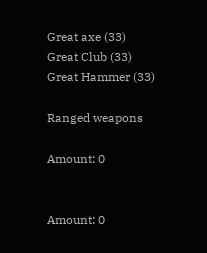Great axe (33)
Great Club (33)
Great Hammer (33)

Ranged weapons

Amount: 0


Amount: 0